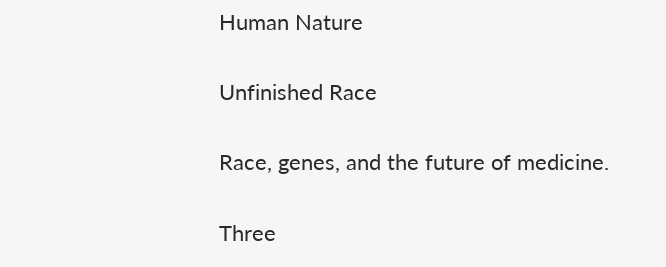Human Nature

Unfinished Race

Race, genes, and the future of medicine.

Three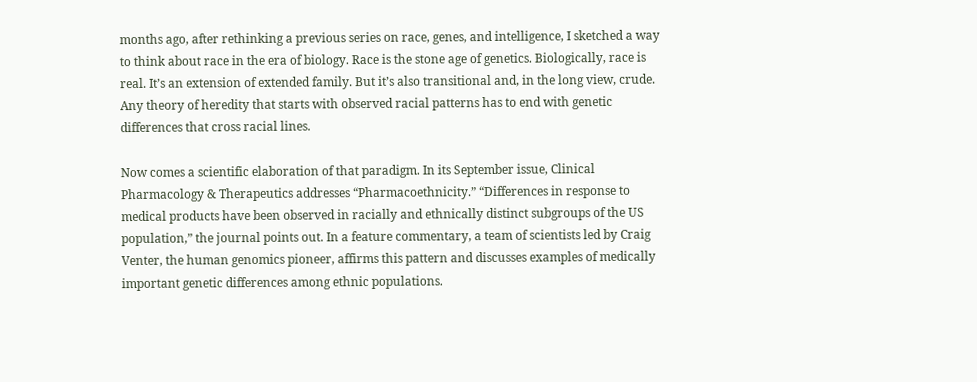months ago, after rethinking a previous series on race, genes, and intelligence, I sketched a way to think about race in the era of biology. Race is the stone age of genetics. Biologically, race is real. It’s an extension of extended family. But it’s also transitional and, in the long view, crude. Any theory of heredity that starts with observed racial patterns has to end with genetic differences that cross racial lines.

Now comes a scientific elaboration of that paradigm. In its September issue, Clinical Pharmacology & Therapeutics addresses “Pharmacoethnicity.” “Differences in response to medical products have been observed in racially and ethnically distinct subgroups of the US population,” the journal points out. In a feature commentary, a team of scientists led by Craig Venter, the human genomics pioneer, affirms this pattern and discusses examples of medically important genetic differences among ethnic populations.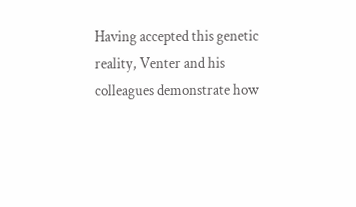Having accepted this genetic reality, Venter and his colleagues demonstrate how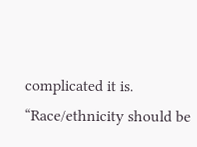complicated it is. “Race/ethnicity should be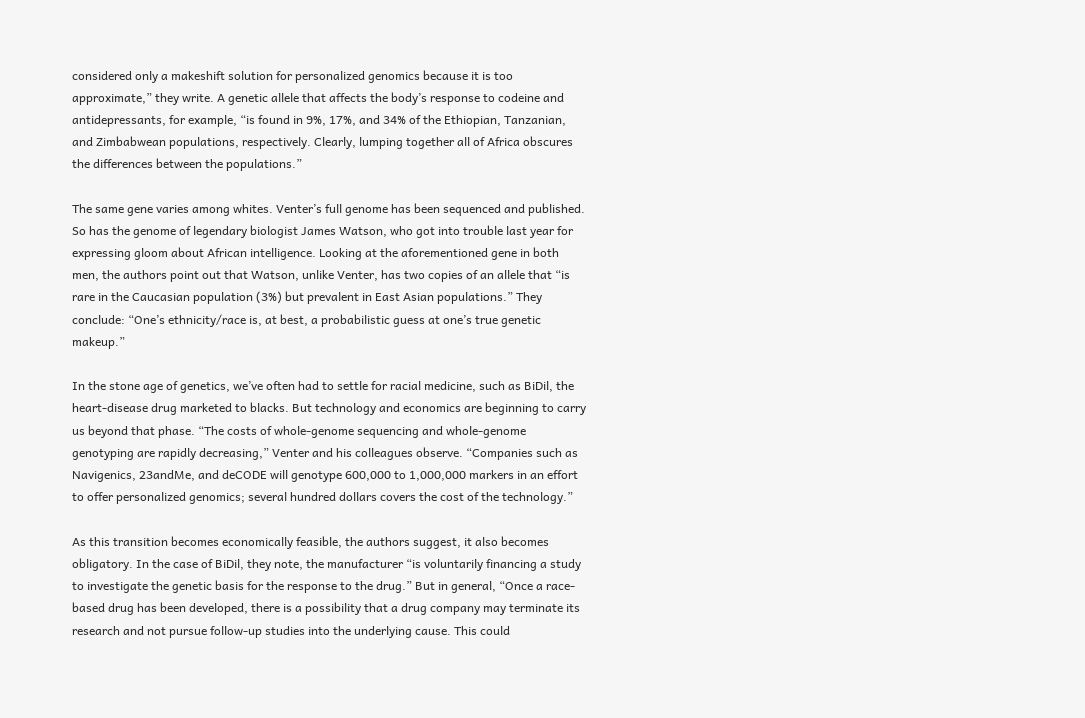considered only a makeshift solution for personalized genomics because it is too approximate,” they write. A genetic allele that affects the body’s response to codeine and antidepressants, for example, “is found in 9%, 17%, and 34% of the Ethiopian, Tanzanian, and Zimbabwean populations, respectively. Clearly, lumping together all of Africa obscures the differences between the populations.”

The same gene varies among whites. Venter’s full genome has been sequenced and published. So has the genome of legendary biologist James Watson, who got into trouble last year for expressing gloom about African intelligence. Looking at the aforementioned gene in both men, the authors point out that Watson, unlike Venter, has two copies of an allele that “is rare in the Caucasian population (3%) but prevalent in East Asian populations.” They conclude: “One’s ethnicity/race is, at best, a probabilistic guess at one’s true genetic makeup.”

In the stone age of genetics, we’ve often had to settle for racial medicine, such as BiDil, the heart-disease drug marketed to blacks. But technology and economics are beginning to carry us beyond that phase. “The costs of whole-genome sequencing and whole-genome genotyping are rapidly decreasing,” Venter and his colleagues observe. “Companies such as Navigenics, 23andMe, and deCODE will genotype 600,000 to 1,000,000 markers in an effort to offer personalized genomics; several hundred dollars covers the cost of the technology.”

As this transition becomes economically feasible, the authors suggest, it also becomes obligatory. In the case of BiDil, they note, the manufacturer “is voluntarily financing a study to investigate the genetic basis for the response to the drug.” But in general, “Once a race-based drug has been developed, there is a possibility that a drug company may terminate its research and not pursue follow-up studies into the underlying cause. This could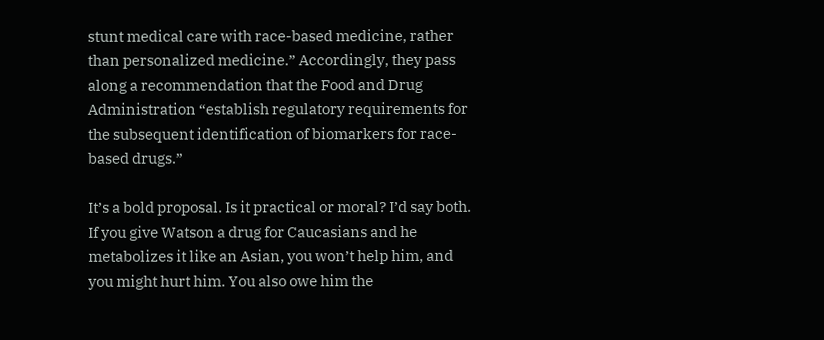stunt medical care with race-based medicine, rather than personalized medicine.” Accordingly, they pass along a recommendation that the Food and Drug Administration “establish regulatory requirements for the subsequent identification of biomarkers for race-based drugs.”

It’s a bold proposal. Is it practical or moral? I’d say both. If you give Watson a drug for Caucasians and he metabolizes it like an Asian, you won’t help him, and you might hurt him. You also owe him the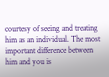courtesy of seeing and treating him as an individual. The most important difference between him and you is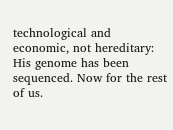technological and economic, not hereditary: His genome has been sequenced. Now for the rest of us.